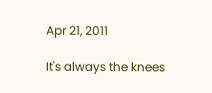Apr 21, 2011

It's always the knees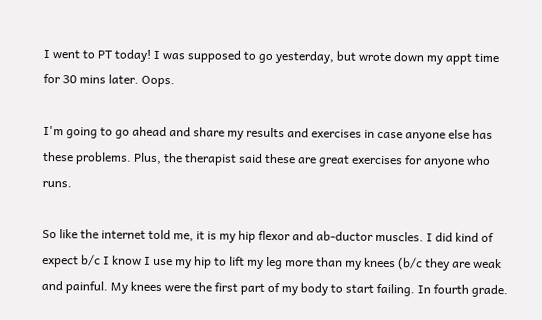I went to PT today! I was supposed to go yesterday, but wrote down my appt time for 30 mins later. Oops.

I'm going to go ahead and share my results and exercises in case anyone else has these problems. Plus, the therapist said these are great exercises for anyone who runs.

So like the internet told me, it is my hip flexor and ab-ductor muscles. I did kind of expect b/c I know I use my hip to lift my leg more than my knees (b/c they are weak and painful. My knees were the first part of my body to start failing. In fourth grade.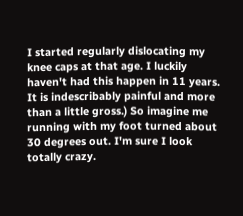I started regularly dislocating my knee caps at that age. I luckily haven't had this happen in 11 years. It is indescribably painful and more than a little gross.) So imagine me running with my foot turned about 30 degrees out. I'm sure I look totally crazy.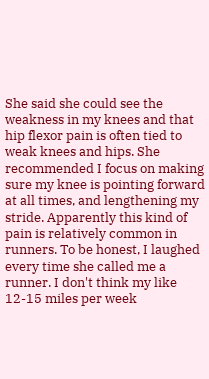She said she could see the weakness in my knees and that hip flexor pain is often tied to weak knees and hips. She recommended I focus on making sure my knee is pointing forward at all times, and lengthening my stride. Apparently this kind of pain is relatively common in runners. To be honest, I laughed every time she called me a runner. I don't think my like 12-15 miles per week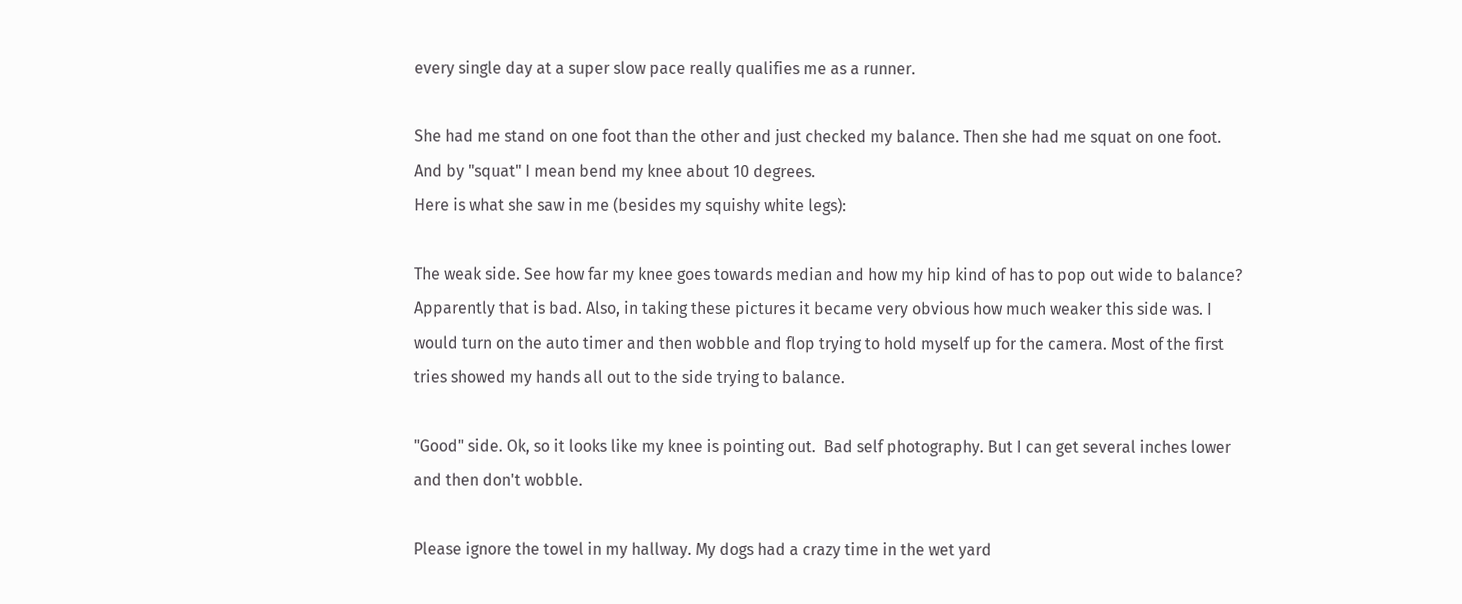every single day at a super slow pace really qualifies me as a runner.

She had me stand on one foot than the other and just checked my balance. Then she had me squat on one foot. And by "squat" I mean bend my knee about 10 degrees.
Here is what she saw in me (besides my squishy white legs):

The weak side. See how far my knee goes towards median and how my hip kind of has to pop out wide to balance? Apparently that is bad. Also, in taking these pictures it became very obvious how much weaker this side was. I would turn on the auto timer and then wobble and flop trying to hold myself up for the camera. Most of the first tries showed my hands all out to the side trying to balance.

"Good" side. Ok, so it looks like my knee is pointing out.  Bad self photography. But I can get several inches lower and then don't wobble.

Please ignore the towel in my hallway. My dogs had a crazy time in the wet yard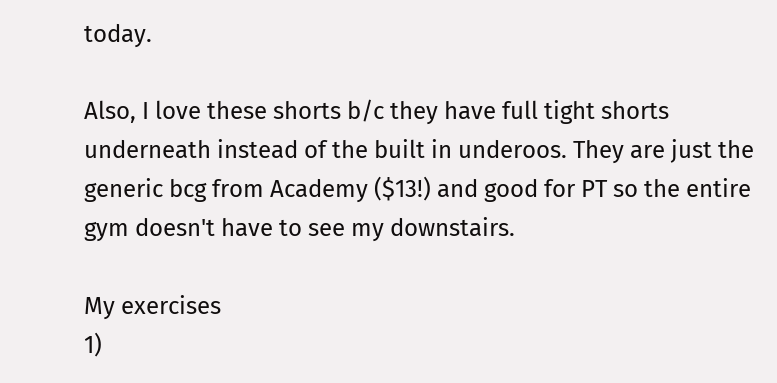today.

Also, I love these shorts b/c they have full tight shorts underneath instead of the built in underoos. They are just the generic bcg from Academy ($13!) and good for PT so the entire gym doesn't have to see my downstairs.

My exercises
1)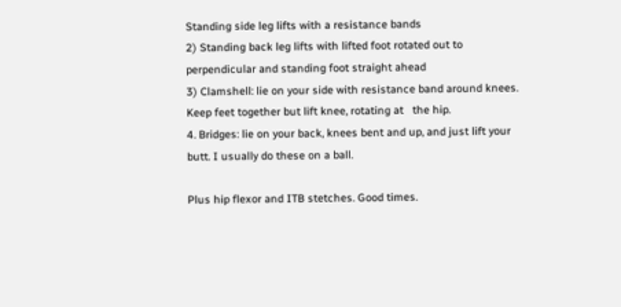Standing side leg lifts with a resistance bands
2) Standing back leg lifts with lifted foot rotated out to perpendicular and standing foot straight ahead
3) Clamshell: lie on your side with resistance band around knees. Keep feet together but lift knee, rotating at   the hip.
4. Bridges: lie on your back, knees bent and up, and just lift your butt. I usually do these on a ball.

Plus hip flexor and ITB stetches. Good times.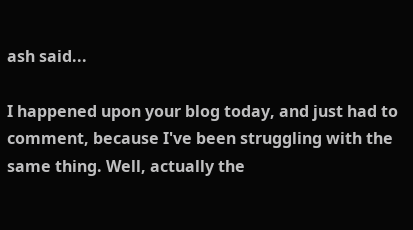ash said...

I happened upon your blog today, and just had to comment, because I've been struggling with the same thing. Well, actually the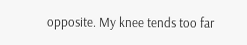opposite. My knee tends too far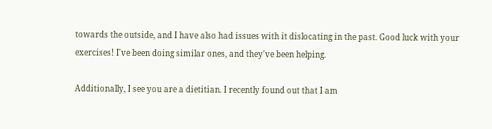towards the outside, and I have also had issues with it dislocating in the past. Good luck with your exercises! I've been doing similar ones, and they've been helping.

Additionally, I see you are a dietitian. I recently found out that I am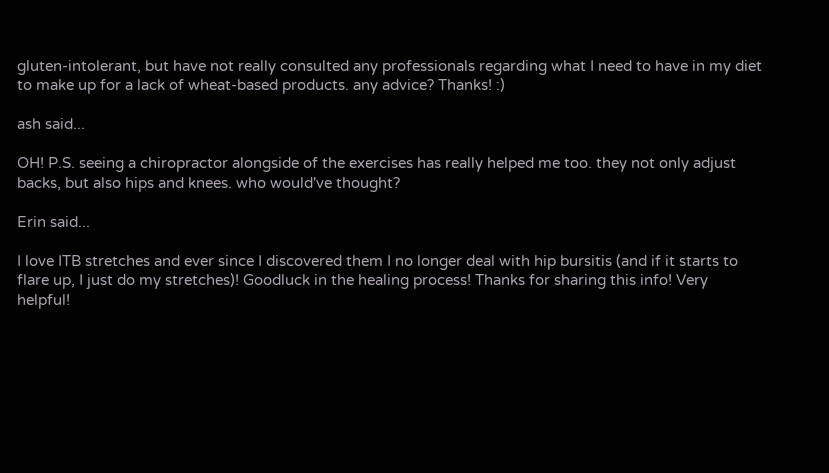gluten-intolerant, but have not really consulted any professionals regarding what I need to have in my diet to make up for a lack of wheat-based products. any advice? Thanks! :)

ash said...

OH! P.S. seeing a chiropractor alongside of the exercises has really helped me too. they not only adjust backs, but also hips and knees. who would've thought?

Erin said...

I love ITB stretches and ever since I discovered them I no longer deal with hip bursitis (and if it starts to flare up, I just do my stretches)! Goodluck in the healing process! Thanks for sharing this info! Very helpful!